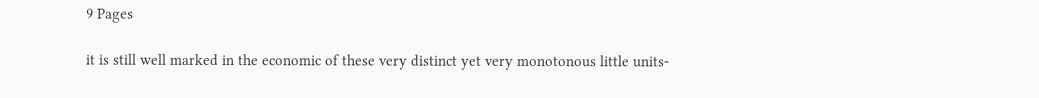9 Pages

it is still well marked in the economic of these very distinct yet very monotonous little units-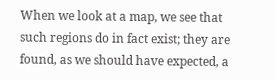When we look at a map, we see that such regions do in fact exist; they are found, as we should have expected, a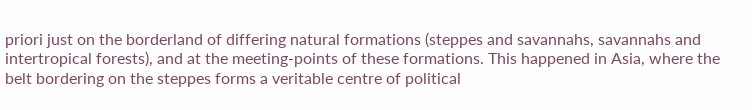priori just on the borderland of differing natural formations (steppes and savannahs, savannahs and intertropical forests), and at the meeting-points of these formations. This happened in Asia, where the belt bordering on the steppes forms a veritable centre of political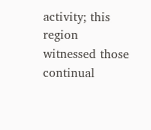activity; this region witnessed those continual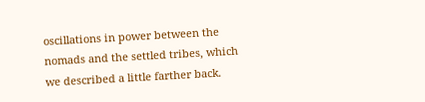oscillations in power between the nomads and the settled tribes, which we described a little farther back.